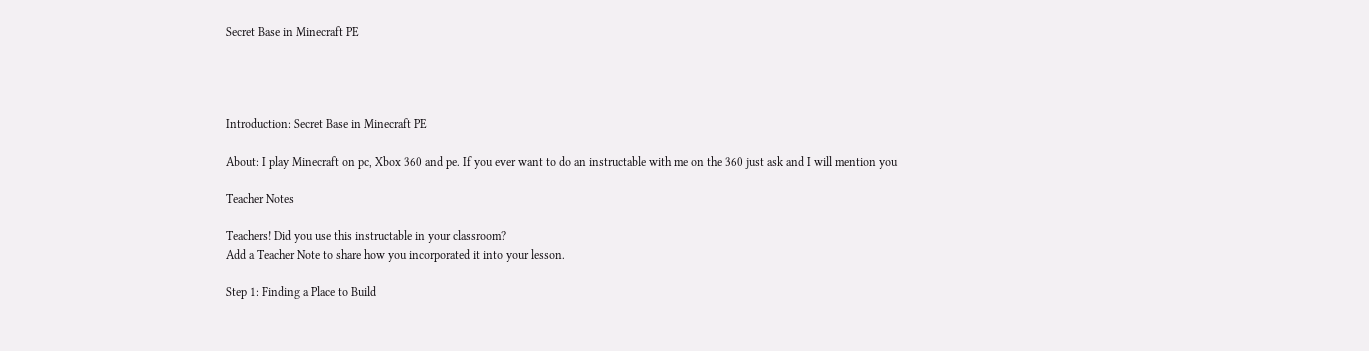Secret Base in Minecraft PE




Introduction: Secret Base in Minecraft PE

About: I play Minecraft on pc, Xbox 360 and pe. If you ever want to do an instructable with me on the 360 just ask and I will mention you

Teacher Notes

Teachers! Did you use this instructable in your classroom?
Add a Teacher Note to share how you incorporated it into your lesson.

Step 1: Finding a Place to Build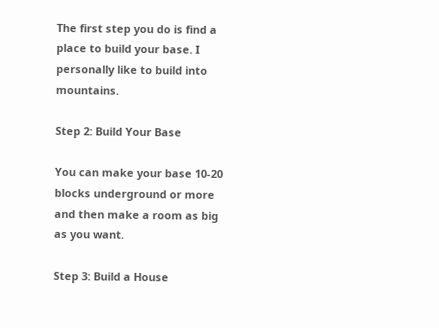The first step you do is find a place to build your base. I personally like to build into mountains.

Step 2: Build Your Base

You can make your base 10-20 blocks underground or more and then make a room as big as you want.

Step 3: Build a House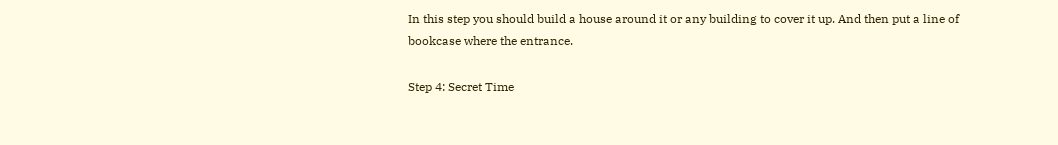In this step you should build a house around it or any building to cover it up. And then put a line of bookcase where the entrance.

Step 4: Secret Time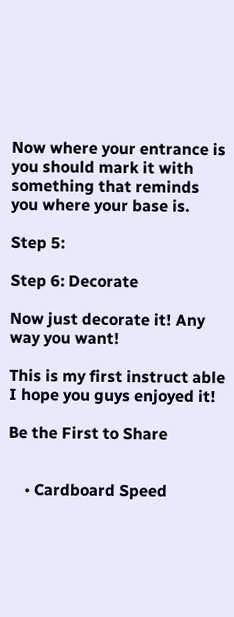Now where your entrance is you should mark it with something that reminds you where your base is.

Step 5:

Step 6: Decorate

Now just decorate it! Any way you want!

This is my first instruct able I hope you guys enjoyed it!

Be the First to Share


    • Cardboard Speed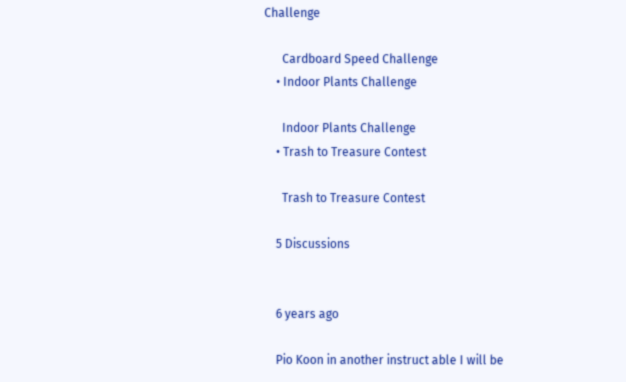Challenge

      Cardboard Speed Challenge
    • Indoor Plants Challenge

      Indoor Plants Challenge
    • Trash to Treasure Contest

      Trash to Treasure Contest

    5 Discussions


    6 years ago

    Pio Koon in another instruct able I will be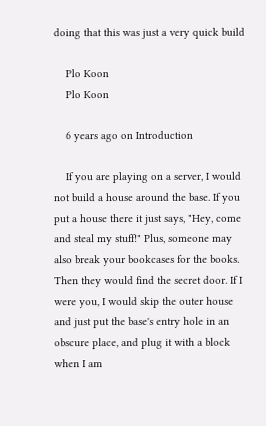doing that this was just a very quick build

    Plo Koon
    Plo Koon

    6 years ago on Introduction

    If you are playing on a server, I would not build a house around the base. If you put a house there it just says, "Hey, come and steal my stuff!" Plus, someone may also break your bookcases for the books. Then they would find the secret door. If I were you, I would skip the outer house and just put the base's entry hole in an obscure place, and plug it with a block when I am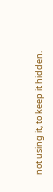not using it, to keep it hidden.